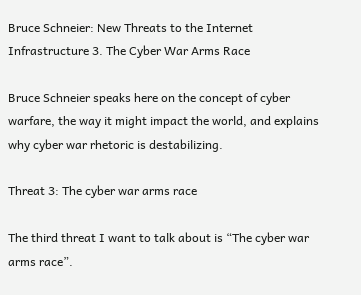Bruce Schneier: New Threats to the Internet Infrastructure 3. The Cyber War Arms Race

Bruce Schneier speaks here on the concept of cyber warfare, the way it might impact the world, and explains why cyber war rhetoric is destabilizing.

Threat 3: The cyber war arms race

The third threat I want to talk about is “The cyber war arms race”.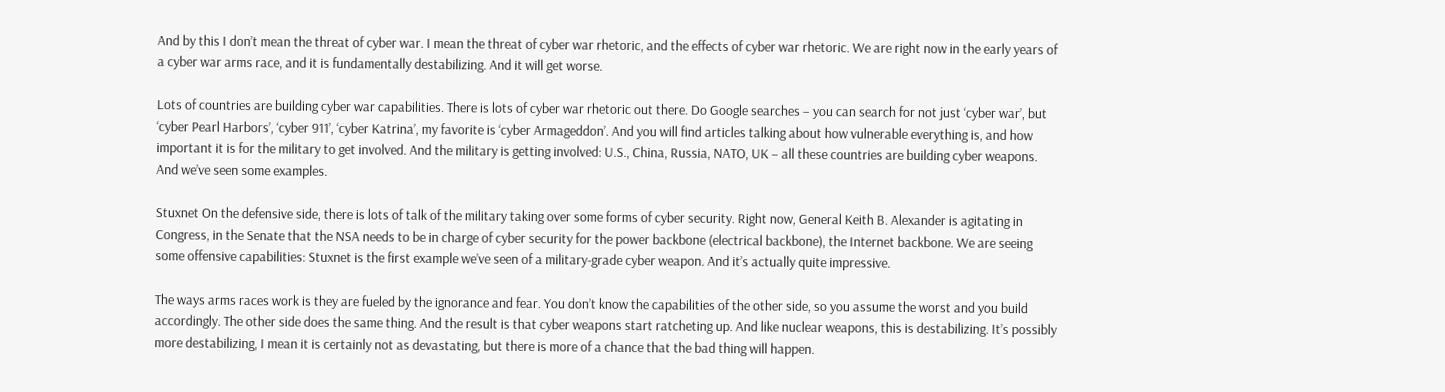And by this I don’t mean the threat of cyber war. I mean the threat of cyber war rhetoric, and the effects of cyber war rhetoric. We are right now in the early years of a cyber war arms race, and it is fundamentally destabilizing. And it will get worse.

Lots of countries are building cyber war capabilities. There is lots of cyber war rhetoric out there. Do Google searches – you can search for not just ‘cyber war’, but ‘cyber Pearl Harbors’, ‘cyber 911’, ‘cyber Katrina’, my favorite is ‘cyber Armageddon’. And you will find articles talking about how vulnerable everything is, and how important it is for the military to get involved. And the military is getting involved: U.S., China, Russia, NATO, UK – all these countries are building cyber weapons. And we’ve seen some examples.

Stuxnet On the defensive side, there is lots of talk of the military taking over some forms of cyber security. Right now, General Keith B. Alexander is agitating in Congress, in the Senate that the NSA needs to be in charge of cyber security for the power backbone (electrical backbone), the Internet backbone. We are seeing some offensive capabilities: Stuxnet is the first example we’ve seen of a military-grade cyber weapon. And it’s actually quite impressive.

The ways arms races work is they are fueled by the ignorance and fear. You don’t know the capabilities of the other side, so you assume the worst and you build accordingly. The other side does the same thing. And the result is that cyber weapons start ratcheting up. And like nuclear weapons, this is destabilizing. It’s possibly more destabilizing, I mean it is certainly not as devastating, but there is more of a chance that the bad thing will happen.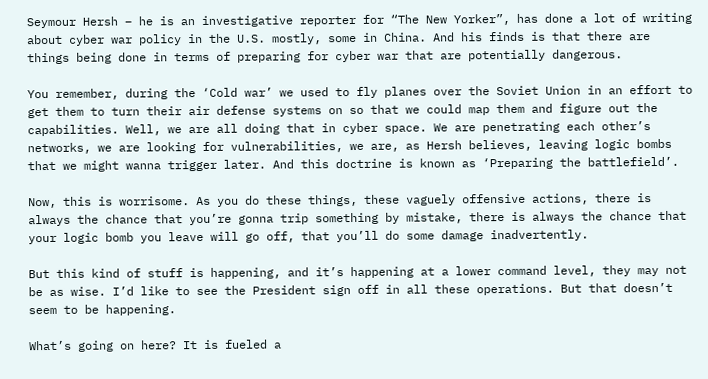Seymour Hersh – he is an investigative reporter for “The New Yorker”, has done a lot of writing about cyber war policy in the U.S. mostly, some in China. And his finds is that there are things being done in terms of preparing for cyber war that are potentially dangerous.

You remember, during the ‘Cold war’ we used to fly planes over the Soviet Union in an effort to get them to turn their air defense systems on so that we could map them and figure out the capabilities. Well, we are all doing that in cyber space. We are penetrating each other’s networks, we are looking for vulnerabilities, we are, as Hersh believes, leaving logic bombs that we might wanna trigger later. And this doctrine is known as ‘Preparing the battlefield’.

Now, this is worrisome. As you do these things, these vaguely offensive actions, there is always the chance that you’re gonna trip something by mistake, there is always the chance that your logic bomb you leave will go off, that you’ll do some damage inadvertently.

But this kind of stuff is happening, and it’s happening at a lower command level, they may not be as wise. I’d like to see the President sign off in all these operations. But that doesn’t seem to be happening.

What’s going on here? It is fueled a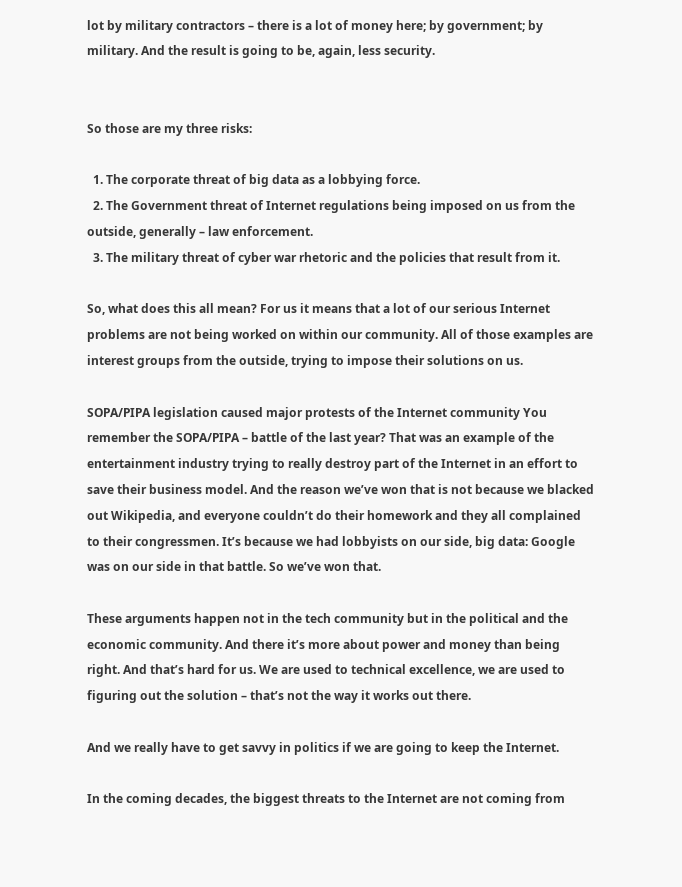lot by military contractors – there is a lot of money here; by government; by military. And the result is going to be, again, less security.


So those are my three risks:

  1. The corporate threat of big data as a lobbying force.
  2. The Government threat of Internet regulations being imposed on us from the outside, generally – law enforcement.
  3. The military threat of cyber war rhetoric and the policies that result from it.

So, what does this all mean? For us it means that a lot of our serious Internet problems are not being worked on within our community. All of those examples are interest groups from the outside, trying to impose their solutions on us.

SOPA/PIPA legislation caused major protests of the Internet community You remember the SOPA/PIPA – battle of the last year? That was an example of the entertainment industry trying to really destroy part of the Internet in an effort to save their business model. And the reason we’ve won that is not because we blacked out Wikipedia, and everyone couldn’t do their homework and they all complained to their congressmen. It’s because we had lobbyists on our side, big data: Google was on our side in that battle. So we’ve won that.

These arguments happen not in the tech community but in the political and the economic community. And there it’s more about power and money than being right. And that’s hard for us. We are used to technical excellence, we are used to figuring out the solution – that’s not the way it works out there.

And we really have to get savvy in politics if we are going to keep the Internet.

In the coming decades, the biggest threats to the Internet are not coming from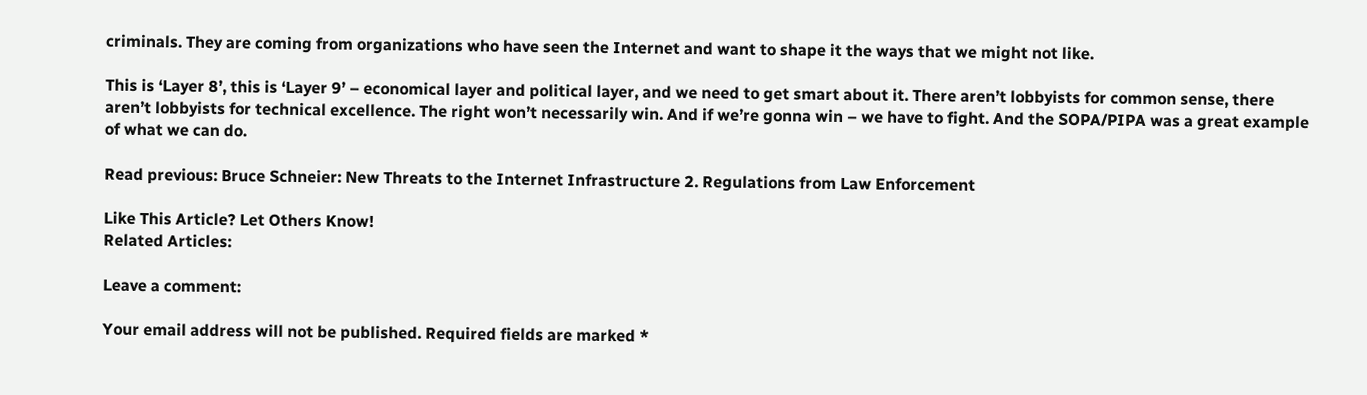criminals. They are coming from organizations who have seen the Internet and want to shape it the ways that we might not like.

This is ‘Layer 8’, this is ‘Layer 9’ – economical layer and political layer, and we need to get smart about it. There aren’t lobbyists for common sense, there aren’t lobbyists for technical excellence. The right won’t necessarily win. And if we’re gonna win – we have to fight. And the SOPA/PIPA was a great example of what we can do.

Read previous: Bruce Schneier: New Threats to the Internet Infrastructure 2. Regulations from Law Enforcement

Like This Article? Let Others Know!
Related Articles:

Leave a comment:

Your email address will not be published. Required fields are marked *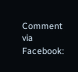Comment via Facebook: